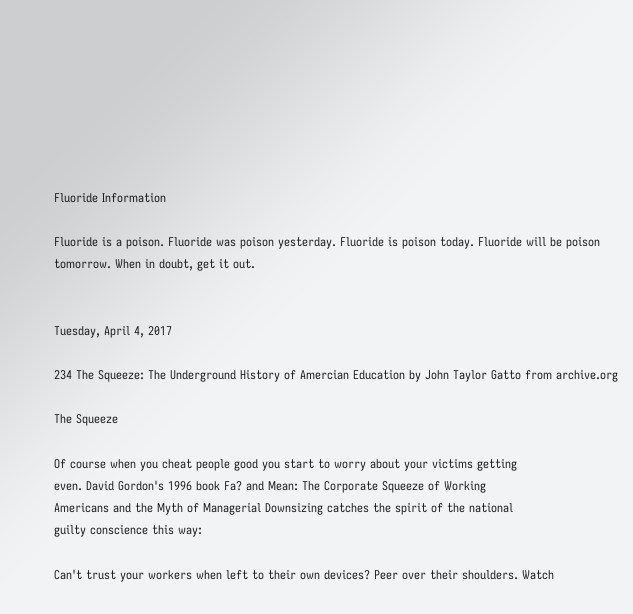Fluoride Information

Fluoride is a poison. Fluoride was poison yesterday. Fluoride is poison today. Fluoride will be poison tomorrow. When in doubt, get it out.


Tuesday, April 4, 2017

234 The Squeeze: The Underground History of Amercian Education by John Taylor Gatto from archive.org

The Squeeze

Of course when you cheat people good you start to worry about your victims getting
even. David Gordon's 1996 book Fa? and Mean: The Corporate Squeeze of Working
Americans and the Myth of Managerial Downsizing catches the spirit of the national
guilty conscience this way:

Can't trust your workers when left to their own devices? Peer over their shoulders. Watch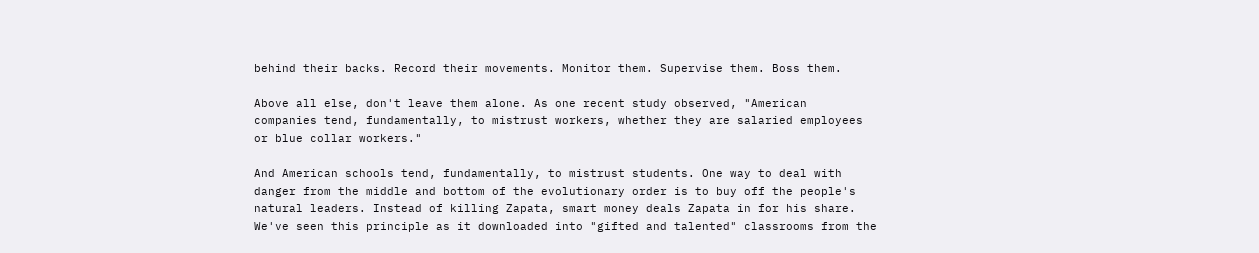behind their backs. Record their movements. Monitor them. Supervise them. Boss them.

Above all else, don't leave them alone. As one recent study observed, "American
companies tend, fundamentally, to mistrust workers, whether they are salaried employees
or blue collar workers."

And American schools tend, fundamentally, to mistrust students. One way to deal with
danger from the middle and bottom of the evolutionary order is to buy off the people's
natural leaders. Instead of killing Zapata, smart money deals Zapata in for his share.
We've seen this principle as it downloaded into "gifted and talented" classrooms from the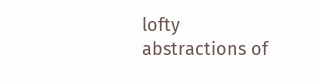lofty abstractions of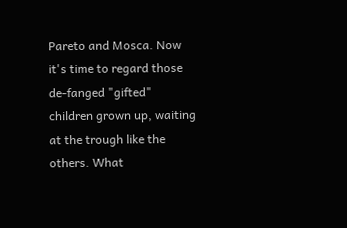Pareto and Mosca. Now it's time to regard those de-fanged "gifted"
children grown up, waiting at the trough like the others. What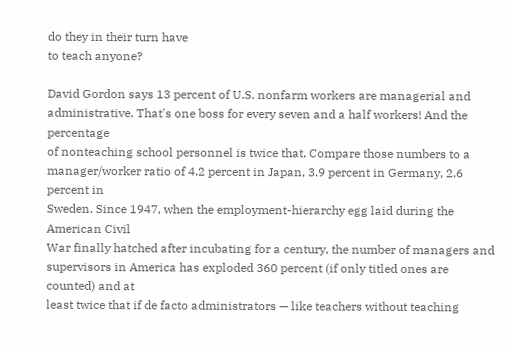do they in their turn have
to teach anyone?

David Gordon says 13 percent of U.S. nonfarm workers are managerial and
administrative. That's one boss for every seven and a half workers! And the percentage
of nonteaching school personnel is twice that. Compare those numbers to a
manager/worker ratio of 4.2 percent in Japan, 3.9 percent in Germany, 2.6 percent in
Sweden. Since 1947, when the employment-hierarchy egg laid during the American Civil
War finally hatched after incubating for a century, the number of managers and
supervisors in America has exploded 360 percent (if only titled ones are counted) and at
least twice that if de facto administrators — like teachers without teaching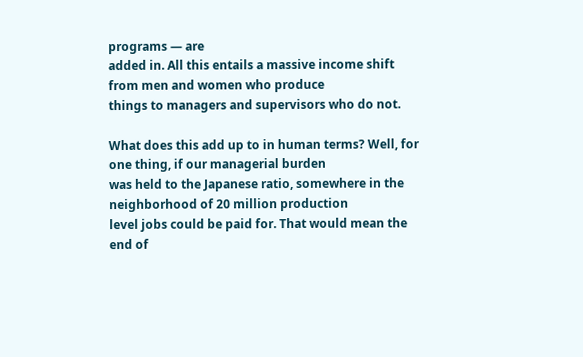programs — are
added in. All this entails a massive income shift from men and women who produce
things to managers and supervisors who do not.

What does this add up to in human terms? Well, for one thing, if our managerial burden
was held to the Japanese ratio, somewhere in the neighborhood of 20 million production
level jobs could be paid for. That would mean the end of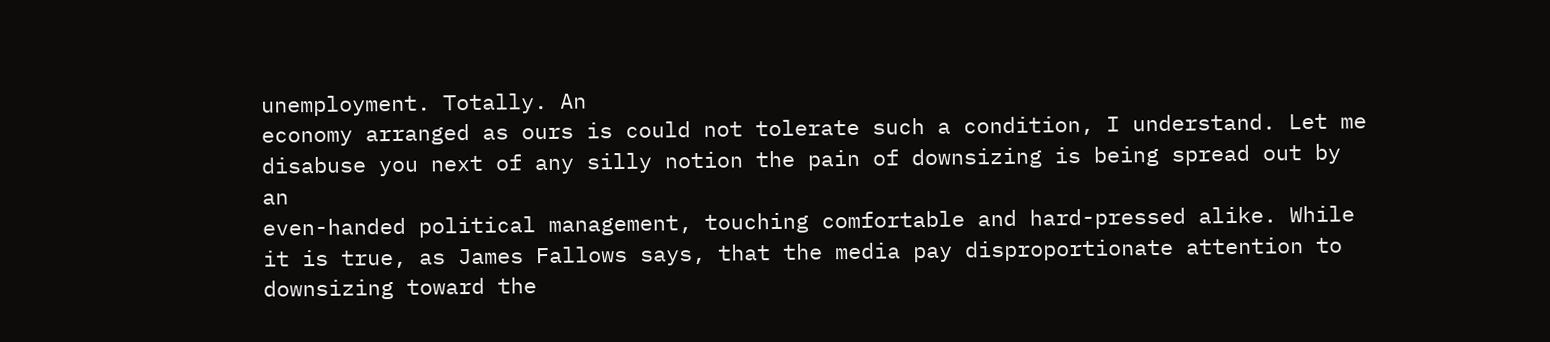unemployment. Totally. An
economy arranged as ours is could not tolerate such a condition, I understand. Let me
disabuse you next of any silly notion the pain of downsizing is being spread out by an
even-handed political management, touching comfortable and hard-pressed alike. While
it is true, as James Fallows says, that the media pay disproportionate attention to
downsizing toward the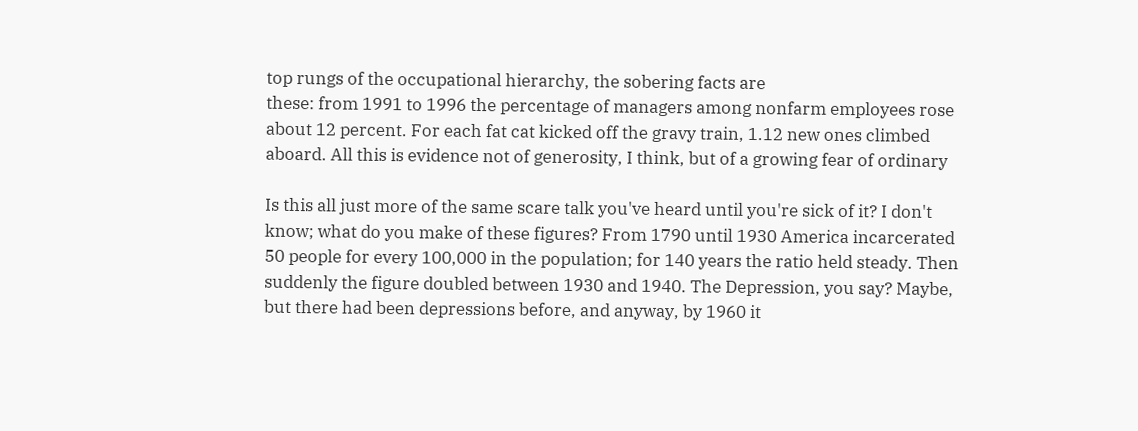top rungs of the occupational hierarchy, the sobering facts are
these: from 1991 to 1996 the percentage of managers among nonfarm employees rose
about 12 percent. For each fat cat kicked off the gravy train, 1.12 new ones climbed
aboard. All this is evidence not of generosity, I think, but of a growing fear of ordinary

Is this all just more of the same scare talk you've heard until you're sick of it? I don't
know; what do you make of these figures? From 1790 until 1930 America incarcerated
50 people for every 100,000 in the population; for 140 years the ratio held steady. Then
suddenly the figure doubled between 1930 and 1940. The Depression, you say? Maybe,
but there had been depressions before, and anyway, by 1960 it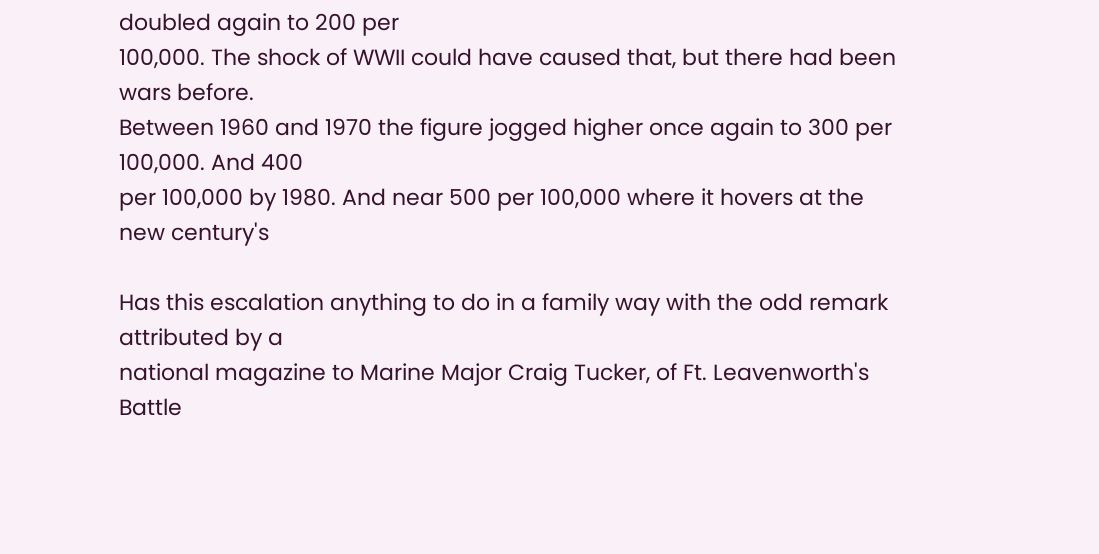doubled again to 200 per
100,000. The shock of WWII could have caused that, but there had been wars before.
Between 1960 and 1970 the figure jogged higher once again to 300 per 100,000. And 400
per 100,000 by 1980. And near 500 per 100,000 where it hovers at the new century's

Has this escalation anything to do in a family way with the odd remark attributed by a
national magazine to Marine Major Craig Tucker, of Ft. Leavenworth's Battle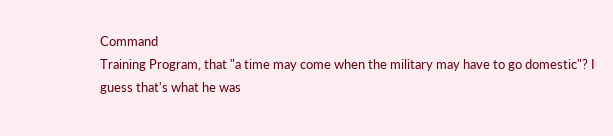Command
Training Program, that "a time may come when the military may have to go domestic"? I
guess that's what he was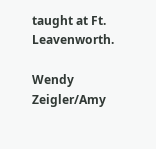taught at Ft. Leavenworth.

Wendy Zeigler/Amy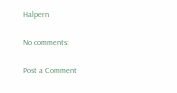Halpern

No comments:

Post a Comment